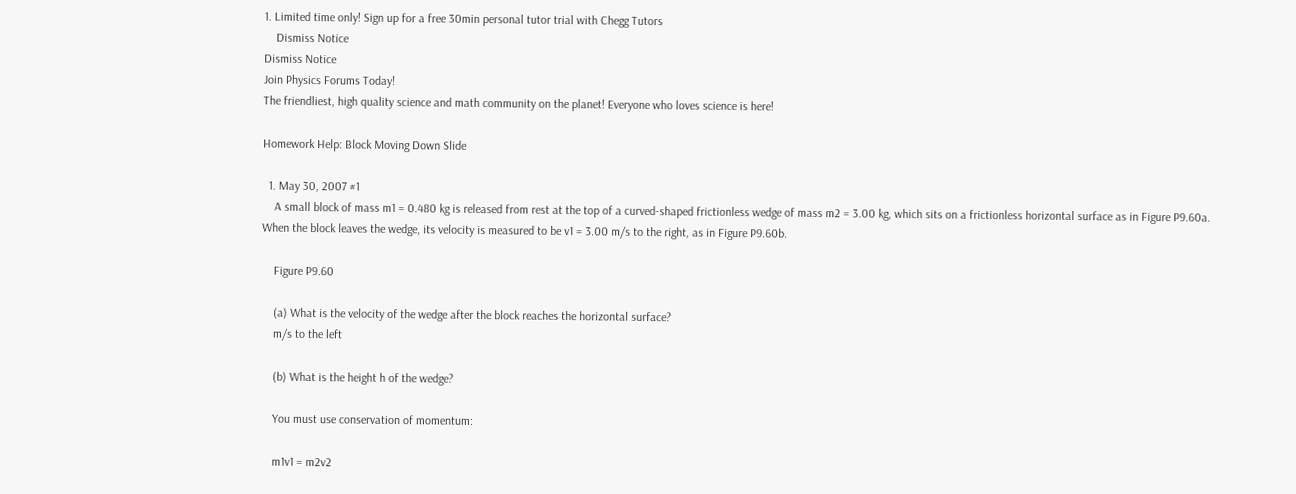1. Limited time only! Sign up for a free 30min personal tutor trial with Chegg Tutors
    Dismiss Notice
Dismiss Notice
Join Physics Forums Today!
The friendliest, high quality science and math community on the planet! Everyone who loves science is here!

Homework Help: Block Moving Down Slide

  1. May 30, 2007 #1
    A small block of mass m1 = 0.480 kg is released from rest at the top of a curved-shaped frictionless wedge of mass m2 = 3.00 kg, which sits on a frictionless horizontal surface as in Figure P9.60a. When the block leaves the wedge, its velocity is measured to be v1 = 3.00 m/s to the right, as in Figure P9.60b.

    Figure P9.60

    (a) What is the velocity of the wedge after the block reaches the horizontal surface?
    m/s to the left

    (b) What is the height h of the wedge?

    You must use conservation of momentum:

    m1v1 = m2v2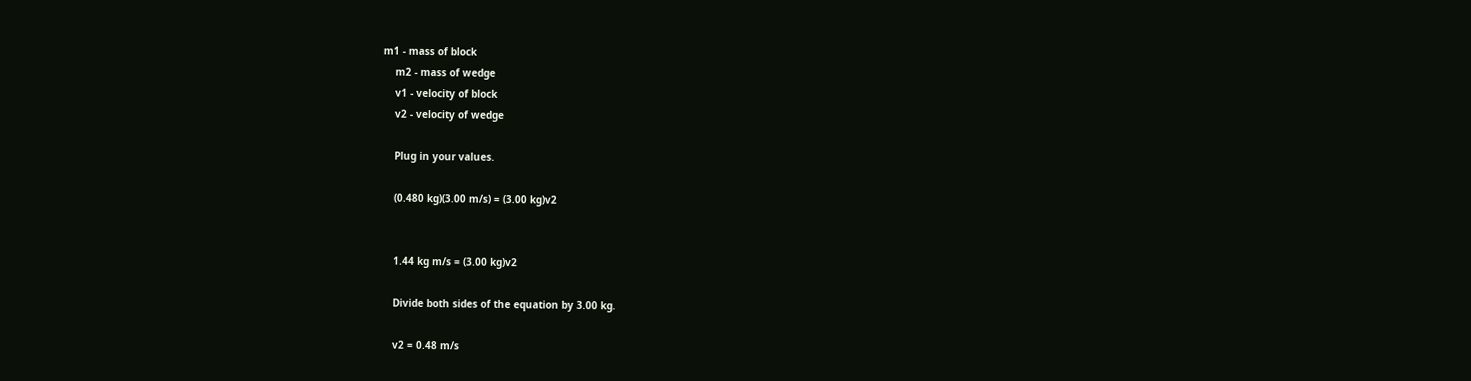m1 - mass of block
    m2 - mass of wedge
    v1 - velocity of block
    v2 - velocity of wedge

    Plug in your values.

    (0.480 kg)(3.00 m/s) = (3.00 kg)v2


    1.44 kg m/s = (3.00 kg)v2

    Divide both sides of the equation by 3.00 kg.

    v2 = 0.48 m/s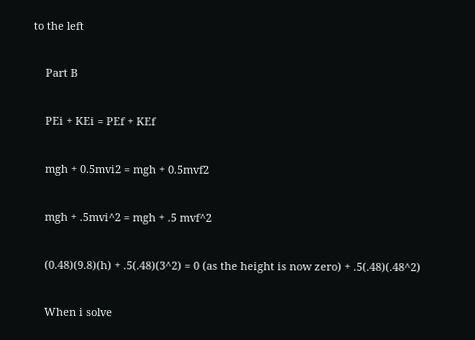to the left

    Part B

    PEi + KEi = PEf + KEf

    mgh + 0.5mvi2 = mgh + 0.5mvf2

    mgh + .5mvi^2 = mgh + .5 mvf^2

    (0.48)(9.8)(h) + .5(.48)(3^2) = 0 (as the height is now zero) + .5(.48)(.48^2)

    When i solve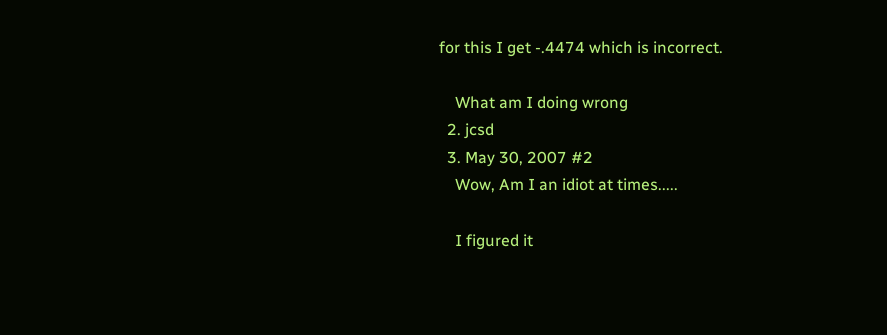for this I get -.4474 which is incorrect.

    What am I doing wrong
  2. jcsd
  3. May 30, 2007 #2
    Wow, Am I an idiot at times.....

    I figured it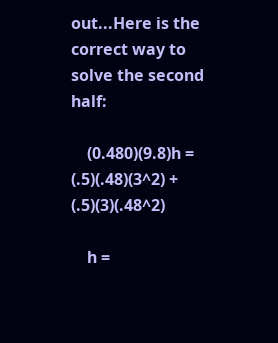out...Here is the correct way to solve the second half:

    (0.480)(9.8)h = (.5)(.48)(3^2) + (.5)(3)(.48^2)

    h =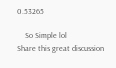0.53265

    So Simple lol
Share this great discussion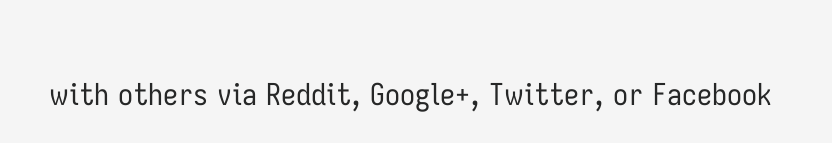with others via Reddit, Google+, Twitter, or Facebook